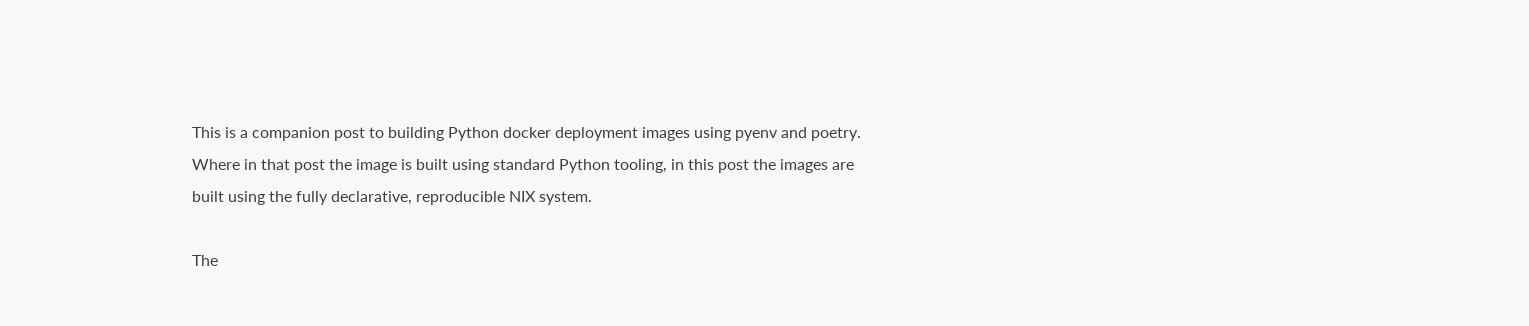This is a companion post to building Python docker deployment images using pyenv and poetry. Where in that post the image is built using standard Python tooling, in this post the images are built using the fully declarative, reproducible NIX system.

The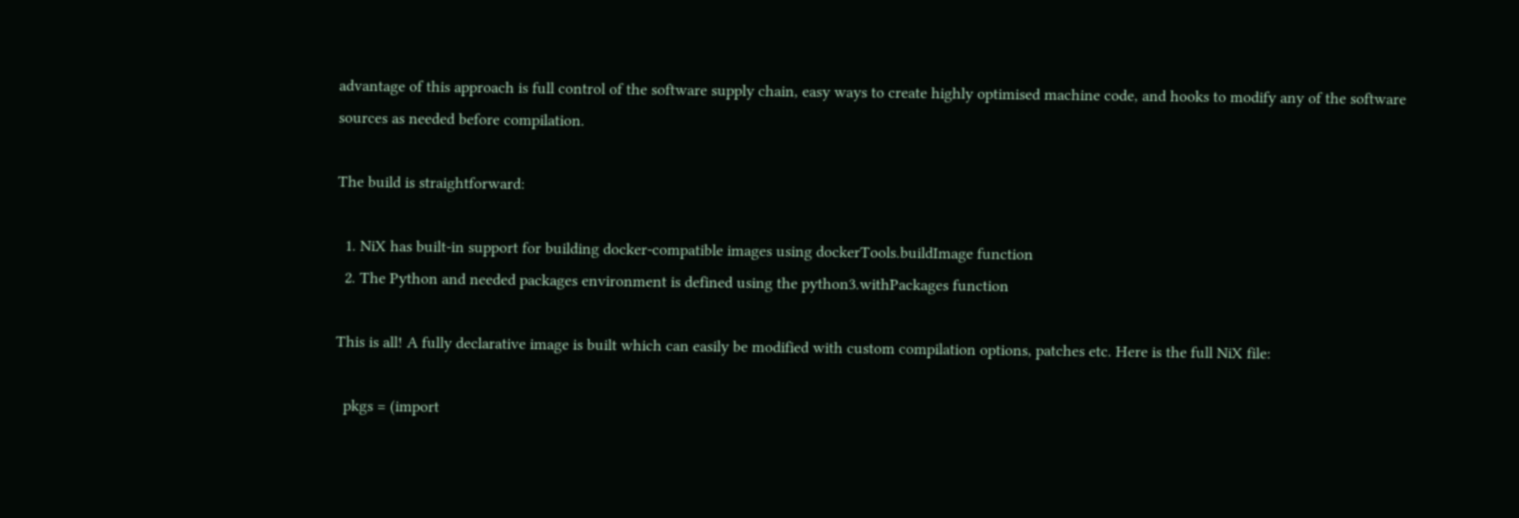advantage of this approach is full control of the software supply chain, easy ways to create highly optimised machine code, and hooks to modify any of the software sources as needed before compilation.

The build is straightforward:

  1. NiX has built-in support for building docker-compatible images using dockerTools.buildImage function
  2. The Python and needed packages environment is defined using the python3.withPackages function

This is all! A fully declarative image is built which can easily be modified with custom compilation options, patches etc. Here is the full NiX file:

  pkgs = (import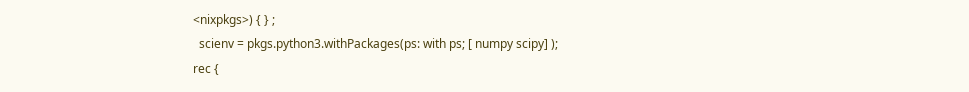<nixpkgs>) { } ;
  scienv = pkgs.python3.withPackages(ps: with ps; [ numpy scipy] );
rec {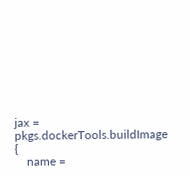jax = pkgs.dockerTools.buildImage {
    name =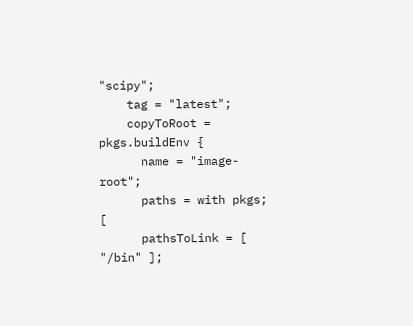"scipy";
    tag = "latest";
    copyToRoot = pkgs.buildEnv {
      name = "image-root";
      paths = with pkgs; [
      pathsToLink = [ "/bin" ];